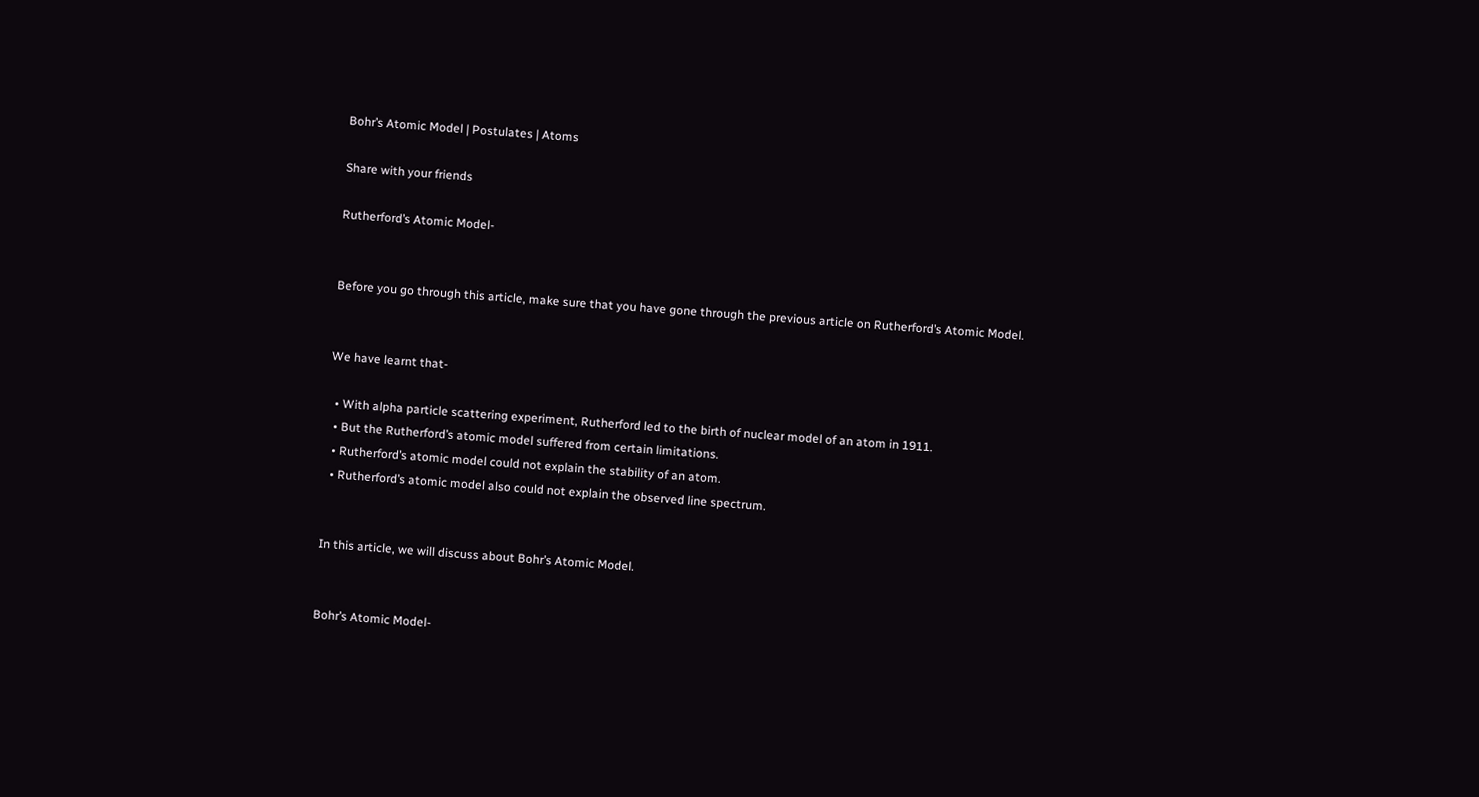Bohr’s Atomic Model | Postulates | Atoms

Share with your friends

Rutherford’s Atomic Model-


Before you go through this article, make sure that you have gone through the previous article on Rutherford’s Atomic Model.


We have learnt that-

  • With alpha particle scattering experiment, Rutherford led to the birth of nuclear model of an atom in 1911.
  • But the Rutherford’s atomic model suffered from certain limitations.
  • Rutherford’s atomic model could not explain the stability of an atom.
  • Rutherford’s atomic model also could not explain the observed line spectrum.


In this article, we will discuss about Bohr’s Atomic Model.


Bohr’s Atomic Model-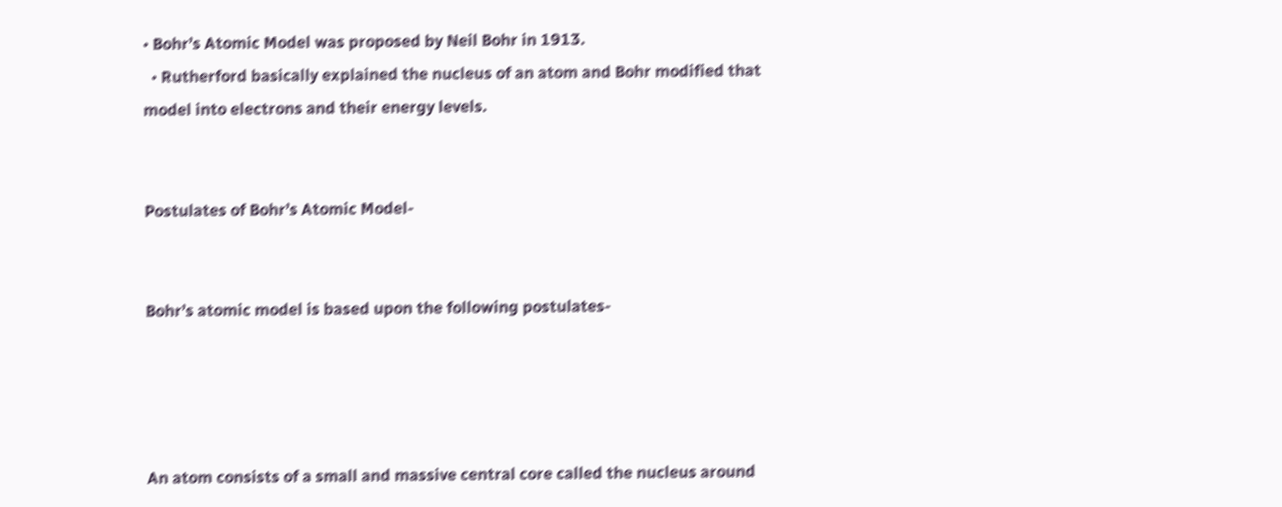• Bohr’s Atomic Model was proposed by Neil Bohr in 1913.
  • Rutherford basically explained the nucleus of an atom and Bohr modified that model into electrons and their energy levels.


Postulates of Bohr’s Atomic Model-


Bohr’s atomic model is based upon the following postulates-




An atom consists of a small and massive central core called the nucleus around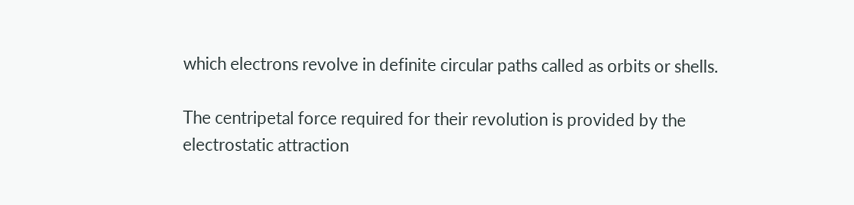which electrons revolve in definite circular paths called as orbits or shells.

The centripetal force required for their revolution is provided by the electrostatic attraction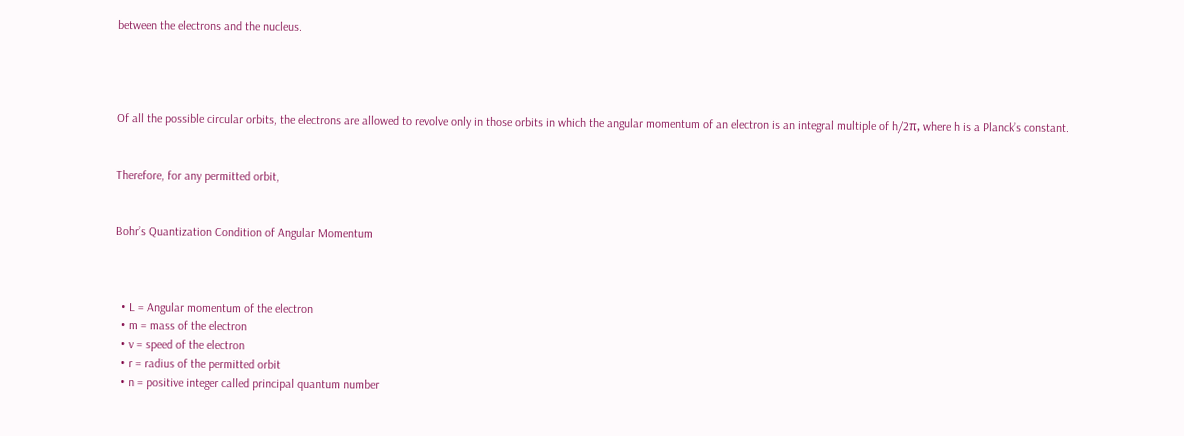between the electrons and the nucleus.




Of all the possible circular orbits, the electrons are allowed to revolve only in those orbits in which the angular momentum of an electron is an integral multiple of h/2π, where h is a Planck’s constant.


Therefore, for any permitted orbit,


Bohr’s Quantization Condition of Angular Momentum



  • L = Angular momentum of the electron
  • m = mass of the electron
  • v = speed of the electron
  • r = radius of the permitted orbit
  • n = positive integer called principal quantum number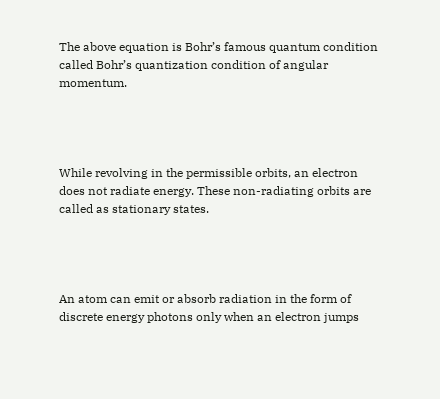The above equation is Bohr’s famous quantum condition called Bohr’s quantization condition of angular momentum.




While revolving in the permissible orbits, an electron does not radiate energy. These non-radiating orbits are called as stationary states.




An atom can emit or absorb radiation in the form of discrete energy photons only when an electron jumps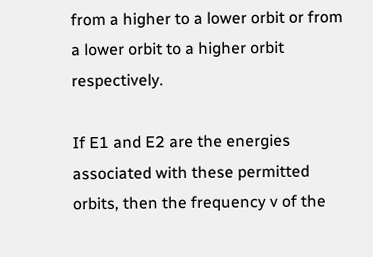from a higher to a lower orbit or from a lower orbit to a higher orbit respectively.

If E1 and E2 are the energies associated with these permitted orbits, then the frequency v of the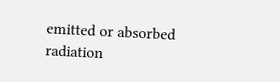emitted or absorbed radiation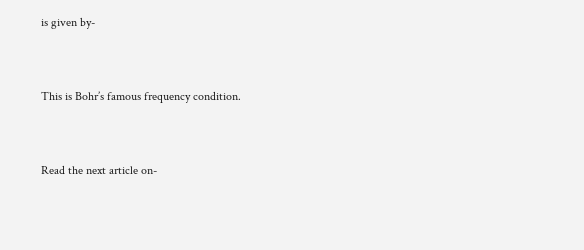is given by-


This is Bohr’s famous frequency condition.


Read the next article on-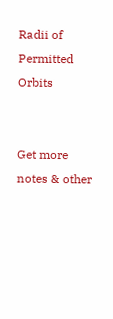Radii of Permitted Orbits


Get more notes & other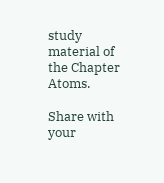study material of the Chapter Atoms.

Share with your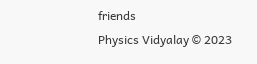friends
Physics Vidyalay © 2023